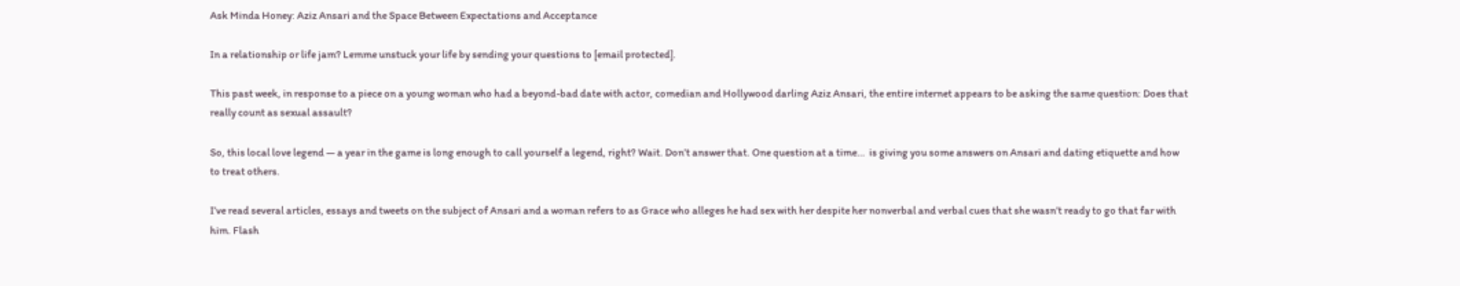Ask Minda Honey: Aziz Ansari and the Space Between Expectations and Acceptance

In a relationship or life jam? Lemme unstuck your life by sending your questions to [email protected].

This past week, in response to a piece on a young woman who had a beyond-bad date with actor, comedian and Hollywood darling Aziz Ansari, the entire internet appears to be asking the same question: Does that really count as sexual assault?

So, this local love legend — a year in the game is long enough to call yourself a legend, right? Wait. Don’t answer that. One question at a time…  is giving you some answers on Ansari and dating etiquette and how to treat others.

I’ve read several articles, essays and tweets on the subject of Ansari and a woman refers to as Grace who alleges he had sex with her despite her nonverbal and verbal cues that she wasn’t ready to go that far with him. Flash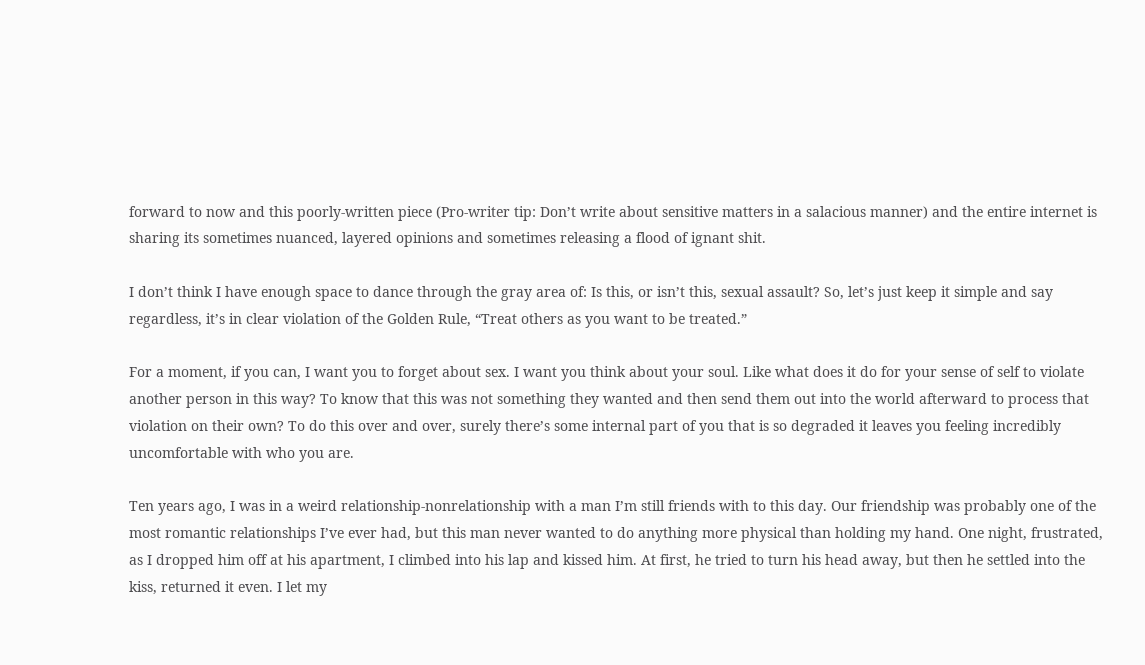forward to now and this poorly-written piece (Pro-writer tip: Don’t write about sensitive matters in a salacious manner) and the entire internet is sharing its sometimes nuanced, layered opinions and sometimes releasing a flood of ignant shit.

I don’t think I have enough space to dance through the gray area of: Is this, or isn’t this, sexual assault? So, let’s just keep it simple and say regardless, it’s in clear violation of the Golden Rule, “Treat others as you want to be treated.”

For a moment, if you can, I want you to forget about sex. I want you think about your soul. Like what does it do for your sense of self to violate another person in this way? To know that this was not something they wanted and then send them out into the world afterward to process that violation on their own? To do this over and over, surely there’s some internal part of you that is so degraded it leaves you feeling incredibly uncomfortable with who you are.

Ten years ago, I was in a weird relationship-nonrelationship with a man I’m still friends with to this day. Our friendship was probably one of the most romantic relationships I’ve ever had, but this man never wanted to do anything more physical than holding my hand. One night, frustrated, as I dropped him off at his apartment, I climbed into his lap and kissed him. At first, he tried to turn his head away, but then he settled into the kiss, returned it even. I let my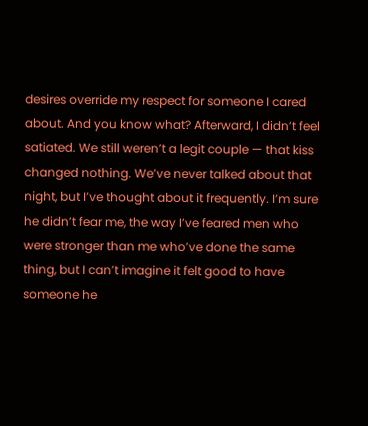desires override my respect for someone I cared about. And you know what? Afterward, I didn’t feel satiated. We still weren’t a legit couple — that kiss changed nothing. We’ve never talked about that night, but I’ve thought about it frequently. I’m sure he didn’t fear me, the way I’ve feared men who were stronger than me who’ve done the same thing, but I can’t imagine it felt good to have someone he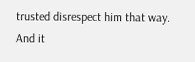trusted disrespect him that way. And it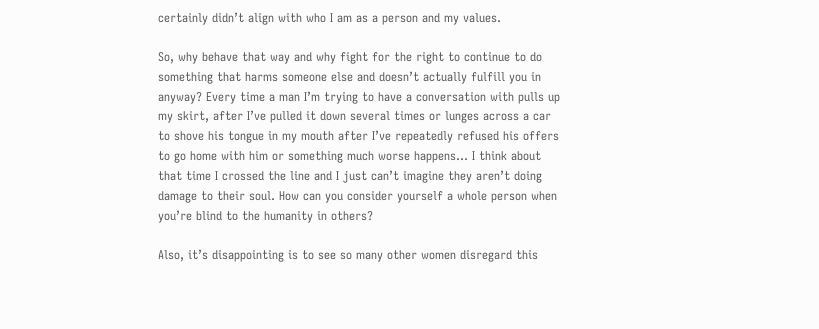certainly didn’t align with who I am as a person and my values.

So, why behave that way and why fight for the right to continue to do something that harms someone else and doesn’t actually fulfill you in anyway? Every time a man I’m trying to have a conversation with pulls up my skirt, after I’ve pulled it down several times or lunges across a car to shove his tongue in my mouth after I’ve repeatedly refused his offers to go home with him or something much worse happens… I think about that time I crossed the line and I just can’t imagine they aren’t doing damage to their soul. How can you consider yourself a whole person when you’re blind to the humanity in others?

Also, it’s disappointing is to see so many other women disregard this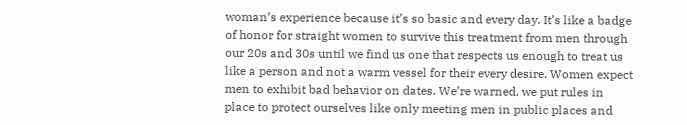woman’s experience because it’s so basic and every day. It’s like a badge of honor for straight women to survive this treatment from men through our 20s and 30s until we find us one that respects us enough to treat us like a person and not a warm vessel for their every desire. Women expect men to exhibit bad behavior on dates. We’re warned, we put rules in place to protect ourselves like only meeting men in public places and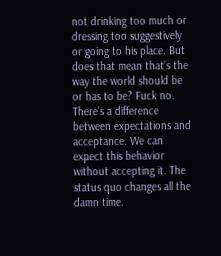not drinking too much or dressing too suggestively or going to his place. But does that mean that’s the way the world should be or has to be? Fuck no. There’s a difference between expectations and acceptance. We can expect this behavior without accepting it. The status quo changes all the damn time.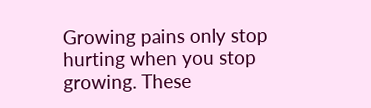Growing pains only stop hurting when you stop growing. These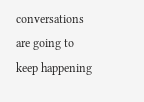conversations are going to keep happening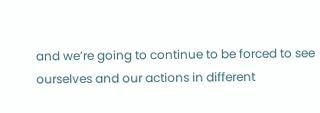and we’re going to continue to be forced to see ourselves and our actions in different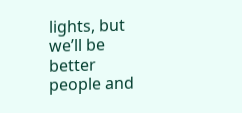lights, but we’ll be better people and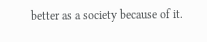better as a society because of it.